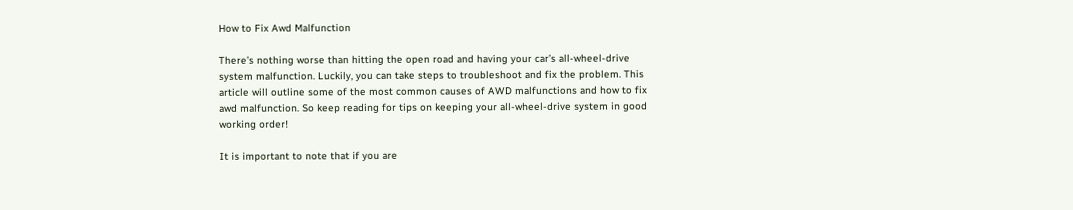How to Fix Awd Malfunction

There’s nothing worse than hitting the open road and having your car’s all-wheel-drive system malfunction. Luckily, you can take steps to troubleshoot and fix the problem. This article will outline some of the most common causes of AWD malfunctions and how to fix awd malfunction. So keep reading for tips on keeping your all-wheel-drive system in good working order!

It is important to note that if you are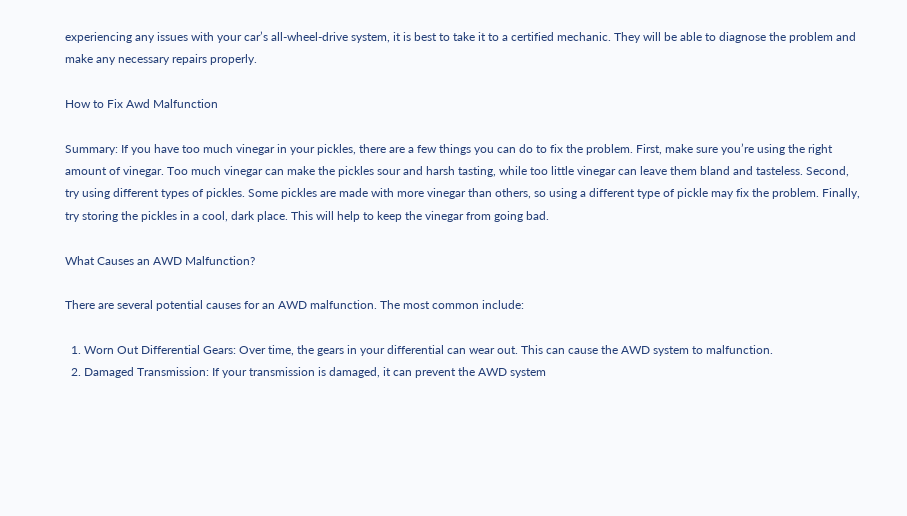experiencing any issues with your car’s all-wheel-drive system, it is best to take it to a certified mechanic. They will be able to diagnose the problem and make any necessary repairs properly.

How to Fix Awd Malfunction

Summary: If you have too much vinegar in your pickles, there are a few things you can do to fix the problem. First, make sure you’re using the right amount of vinegar. Too much vinegar can make the pickles sour and harsh tasting, while too little vinegar can leave them bland and tasteless. Second, try using different types of pickles. Some pickles are made with more vinegar than others, so using a different type of pickle may fix the problem. Finally, try storing the pickles in a cool, dark place. This will help to keep the vinegar from going bad.

What Causes an AWD Malfunction?

There are several potential causes for an AWD malfunction. The most common include:

  1. Worn Out Differential Gears: Over time, the gears in your differential can wear out. This can cause the AWD system to malfunction.
  2. Damaged Transmission: If your transmission is damaged, it can prevent the AWD system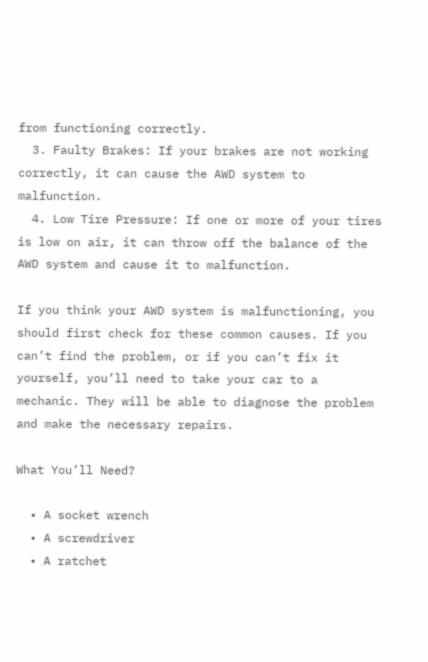from functioning correctly.
  3. Faulty Brakes: If your brakes are not working correctly, it can cause the AWD system to malfunction.
  4. Low Tire Pressure: If one or more of your tires is low on air, it can throw off the balance of the AWD system and cause it to malfunction.

If you think your AWD system is malfunctioning, you should first check for these common causes. If you can’t find the problem, or if you can’t fix it yourself, you’ll need to take your car to a mechanic. They will be able to diagnose the problem and make the necessary repairs.

What You’ll Need?

  • A socket wrench
  • A screwdriver
  • A ratchet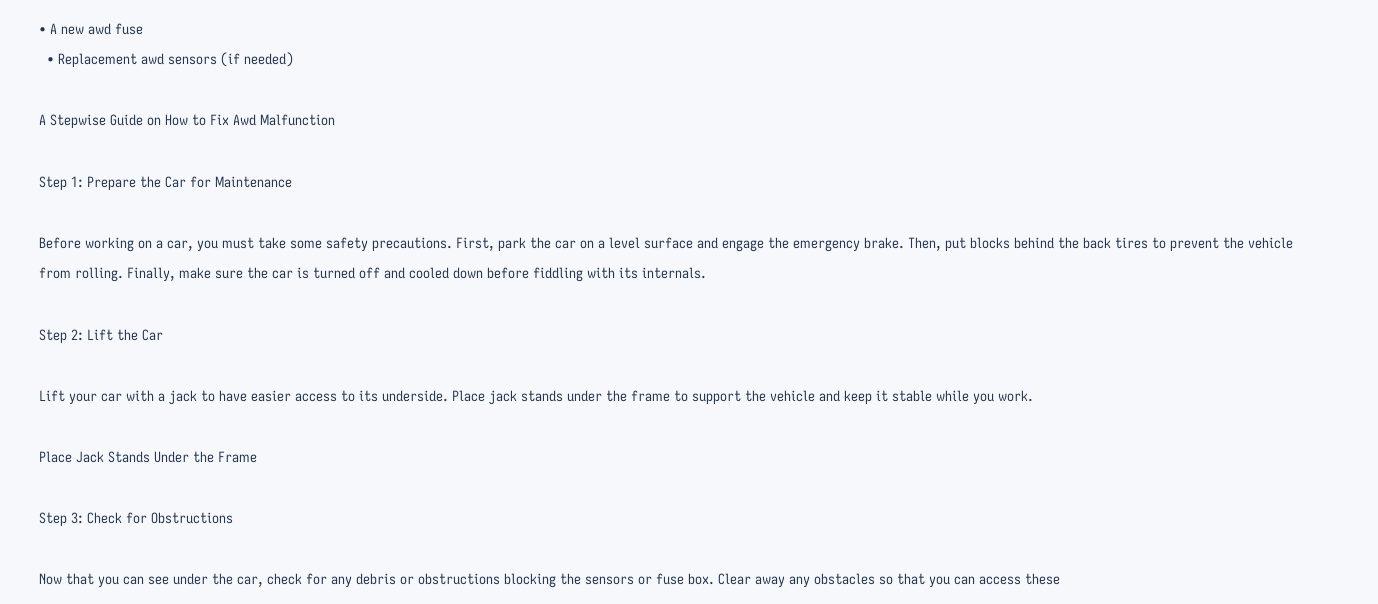• A new awd fuse
  • Replacement awd sensors (if needed)

A Stepwise Guide on How to Fix Awd Malfunction

Step 1: Prepare the Car for Maintenance

Before working on a car, you must take some safety precautions. First, park the car on a level surface and engage the emergency brake. Then, put blocks behind the back tires to prevent the vehicle from rolling. Finally, make sure the car is turned off and cooled down before fiddling with its internals.

Step 2: Lift the Car

Lift your car with a jack to have easier access to its underside. Place jack stands under the frame to support the vehicle and keep it stable while you work.

Place Jack Stands Under the Frame

Step 3: Check for Obstructions

Now that you can see under the car, check for any debris or obstructions blocking the sensors or fuse box. Clear away any obstacles so that you can access these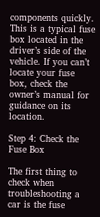components quickly. This is a typical fuse box located in the driver’s side of the vehicle. If you can’t locate your fuse box, check the owner’s manual for guidance on its location.

Step 4: Check the Fuse Box

The first thing to check when troubleshooting a car is the fuse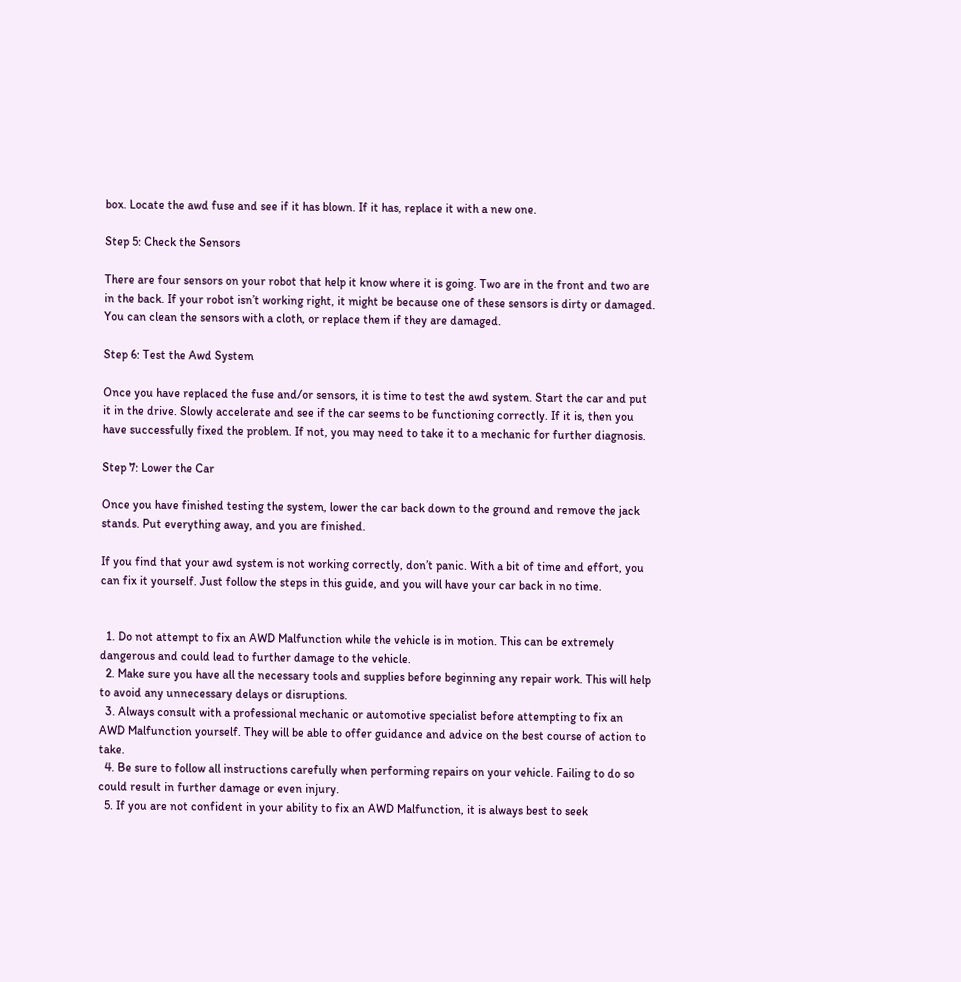box. Locate the awd fuse and see if it has blown. If it has, replace it with a new one.

Step 5: Check the Sensors

There are four sensors on your robot that help it know where it is going. Two are in the front and two are in the back. If your robot isn’t working right, it might be because one of these sensors is dirty or damaged. You can clean the sensors with a cloth, or replace them if they are damaged.

Step 6: Test the Awd System

Once you have replaced the fuse and/or sensors, it is time to test the awd system. Start the car and put it in the drive. Slowly accelerate and see if the car seems to be functioning correctly. If it is, then you have successfully fixed the problem. If not, you may need to take it to a mechanic for further diagnosis.

Step 7: Lower the Car

Once you have finished testing the system, lower the car back down to the ground and remove the jack stands. Put everything away, and you are finished.

If you find that your awd system is not working correctly, don’t panic. With a bit of time and effort, you can fix it yourself. Just follow the steps in this guide, and you will have your car back in no time.


  1. Do not attempt to fix an AWD Malfunction while the vehicle is in motion. This can be extremely dangerous and could lead to further damage to the vehicle.
  2. Make sure you have all the necessary tools and supplies before beginning any repair work. This will help to avoid any unnecessary delays or disruptions.
  3. Always consult with a professional mechanic or automotive specialist before attempting to fix an AWD Malfunction yourself. They will be able to offer guidance and advice on the best course of action to take.
  4. Be sure to follow all instructions carefully when performing repairs on your vehicle. Failing to do so could result in further damage or even injury.
  5. If you are not confident in your ability to fix an AWD Malfunction, it is always best to seek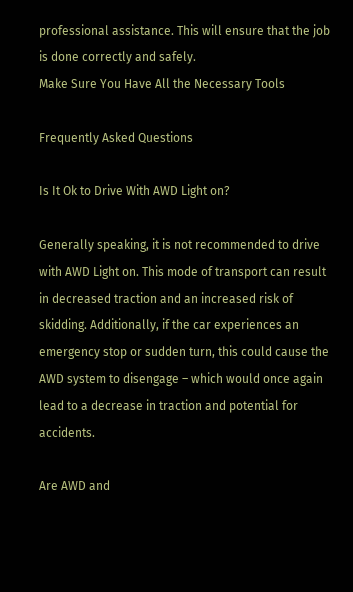professional assistance. This will ensure that the job is done correctly and safely.
Make Sure You Have All the Necessary Tools

Frequently Asked Questions

Is It Ok to Drive With AWD Light on?

Generally speaking, it is not recommended to drive with AWD Light on. This mode of transport can result in decreased traction and an increased risk of skidding. Additionally, if the car experiences an emergency stop or sudden turn, this could cause the AWD system to disengage – which would once again lead to a decrease in traction and potential for accidents.

Are AWD and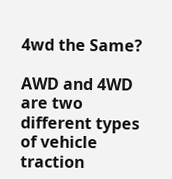4wd the Same?

AWD and 4WD are two different types of vehicle traction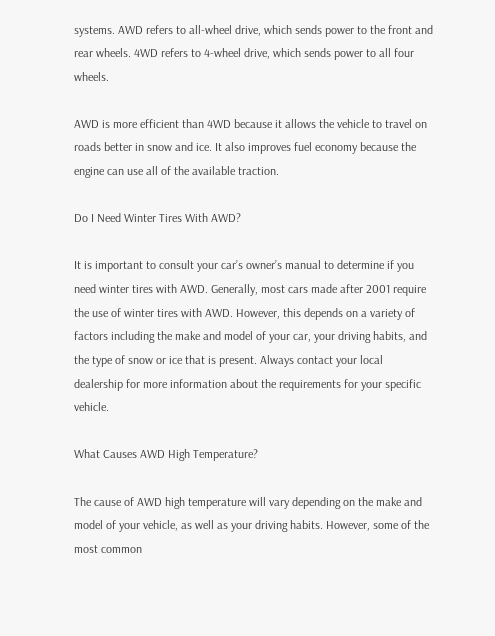systems. AWD refers to all-wheel drive, which sends power to the front and rear wheels. 4WD refers to 4-wheel drive, which sends power to all four wheels.

AWD is more efficient than 4WD because it allows the vehicle to travel on roads better in snow and ice. It also improves fuel economy because the engine can use all of the available traction.

Do I Need Winter Tires With AWD?

It is important to consult your car’s owner’s manual to determine if you need winter tires with AWD. Generally, most cars made after 2001 require the use of winter tires with AWD. However, this depends on a variety of factors including the make and model of your car, your driving habits, and the type of snow or ice that is present. Always contact your local dealership for more information about the requirements for your specific vehicle.

What Causes AWD High Temperature?

The cause of AWD high temperature will vary depending on the make and model of your vehicle, as well as your driving habits. However, some of the most common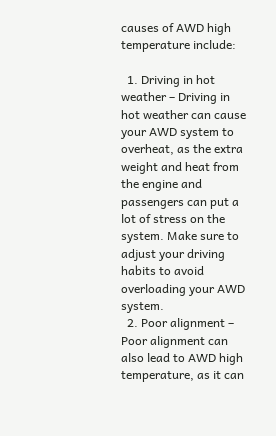causes of AWD high temperature include:

  1. Driving in hot weather – Driving in hot weather can cause your AWD system to overheat, as the extra weight and heat from the engine and passengers can put a lot of stress on the system. Make sure to adjust your driving habits to avoid overloading your AWD system.
  2. Poor alignment – Poor alignment can also lead to AWD high temperature, as it can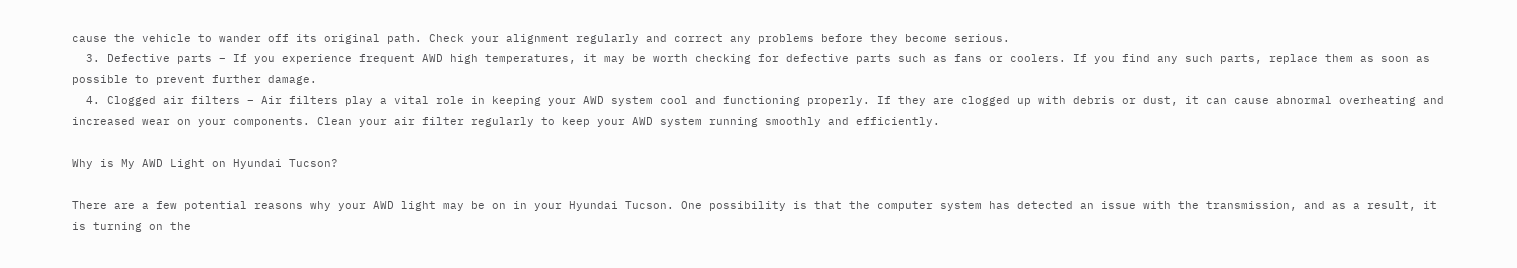cause the vehicle to wander off its original path. Check your alignment regularly and correct any problems before they become serious.
  3. Defective parts – If you experience frequent AWD high temperatures, it may be worth checking for defective parts such as fans or coolers. If you find any such parts, replace them as soon as possible to prevent further damage.
  4. Clogged air filters – Air filters play a vital role in keeping your AWD system cool and functioning properly. If they are clogged up with debris or dust, it can cause abnormal overheating and increased wear on your components. Clean your air filter regularly to keep your AWD system running smoothly and efficiently.

Why is My AWD Light on Hyundai Tucson?

There are a few potential reasons why your AWD light may be on in your Hyundai Tucson. One possibility is that the computer system has detected an issue with the transmission, and as a result, it is turning on the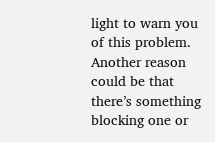light to warn you of this problem. Another reason could be that there’s something blocking one or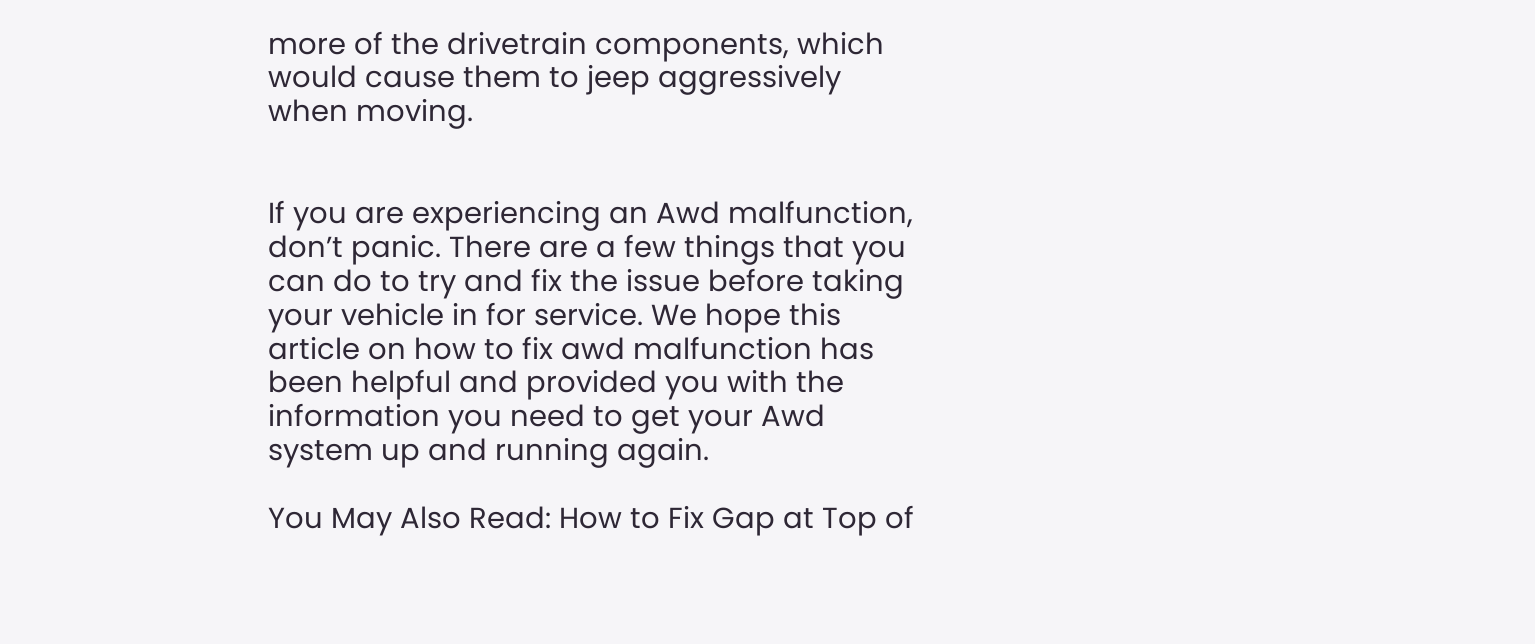more of the drivetrain components, which would cause them to jeep aggressively when moving.


If you are experiencing an Awd malfunction, don’t panic. There are a few things that you can do to try and fix the issue before taking your vehicle in for service. We hope this article on how to fix awd malfunction has been helpful and provided you with the information you need to get your Awd system up and running again.

You May Also Read: How to Fix Gap at Top of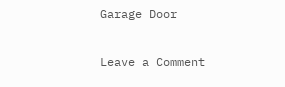Garage Door

Leave a Comment